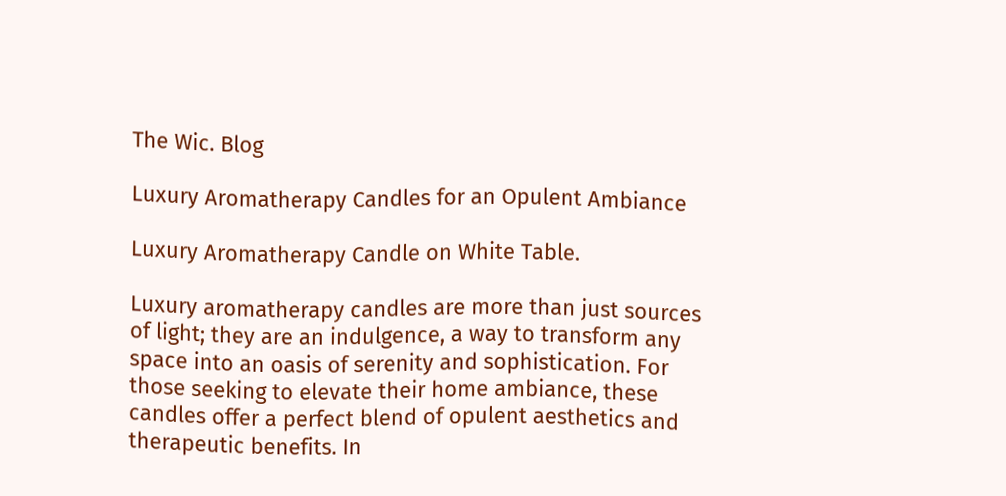The Wic. Blog

Luxury Aromatherapy Candles for an Opulent Ambiance

Luxury Aromatherapy Candle on White Table.

Luxury aromatherapy candles are more than just sources of light; they are an indulgence, a way to transform any space into an oasis of serenity and sophistication. For those seeking to elevate their home ambiance, these candles offer a perfect blend of opulent aesthetics and therapeutic benefits. In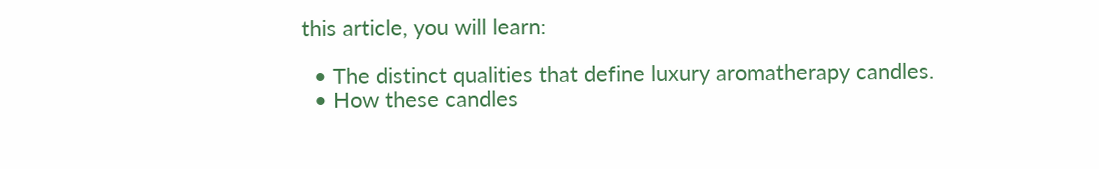this article, you will learn:

  • The distinct qualities that define luxury aromatherapy candles.
  • How these candles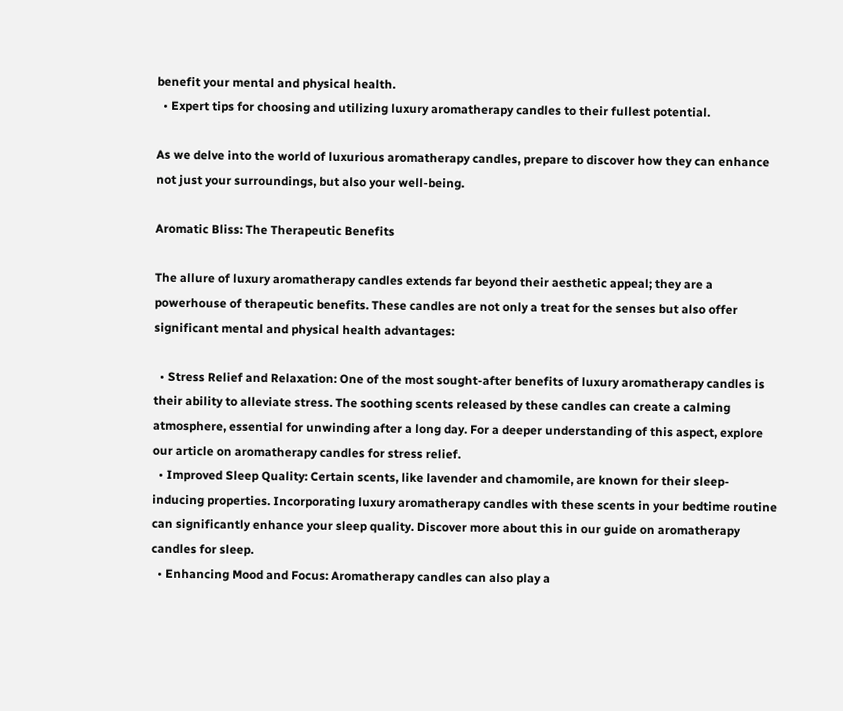benefit your mental and physical health.
  • Expert tips for choosing and utilizing luxury aromatherapy candles to their fullest potential.

As we delve into the world of luxurious aromatherapy candles, prepare to discover how they can enhance not just your surroundings, but also your well-being.

Aromatic Bliss: The Therapeutic Benefits

The allure of luxury aromatherapy candles extends far beyond their aesthetic appeal; they are a powerhouse of therapeutic benefits. These candles are not only a treat for the senses but also offer significant mental and physical health advantages:

  • Stress Relief and Relaxation: One of the most sought-after benefits of luxury aromatherapy candles is their ability to alleviate stress. The soothing scents released by these candles can create a calming atmosphere, essential for unwinding after a long day. For a deeper understanding of this aspect, explore our article on aromatherapy candles for stress relief.
  • Improved Sleep Quality: Certain scents, like lavender and chamomile, are known for their sleep-inducing properties. Incorporating luxury aromatherapy candles with these scents in your bedtime routine can significantly enhance your sleep quality. Discover more about this in our guide on aromatherapy candles for sleep.
  • Enhancing Mood and Focus: Aromatherapy candles can also play a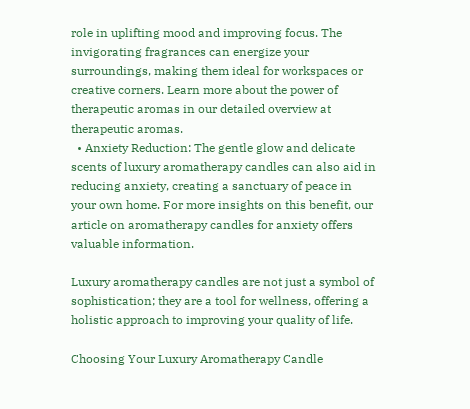role in uplifting mood and improving focus. The invigorating fragrances can energize your surroundings, making them ideal for workspaces or creative corners. Learn more about the power of therapeutic aromas in our detailed overview at therapeutic aromas.
  • Anxiety Reduction: The gentle glow and delicate scents of luxury aromatherapy candles can also aid in reducing anxiety, creating a sanctuary of peace in your own home. For more insights on this benefit, our article on aromatherapy candles for anxiety offers valuable information.

Luxury aromatherapy candles are not just a symbol of sophistication; they are a tool for wellness, offering a holistic approach to improving your quality of life.

Choosing Your Luxury Aromatherapy Candle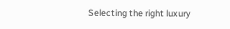Selecting the right luxury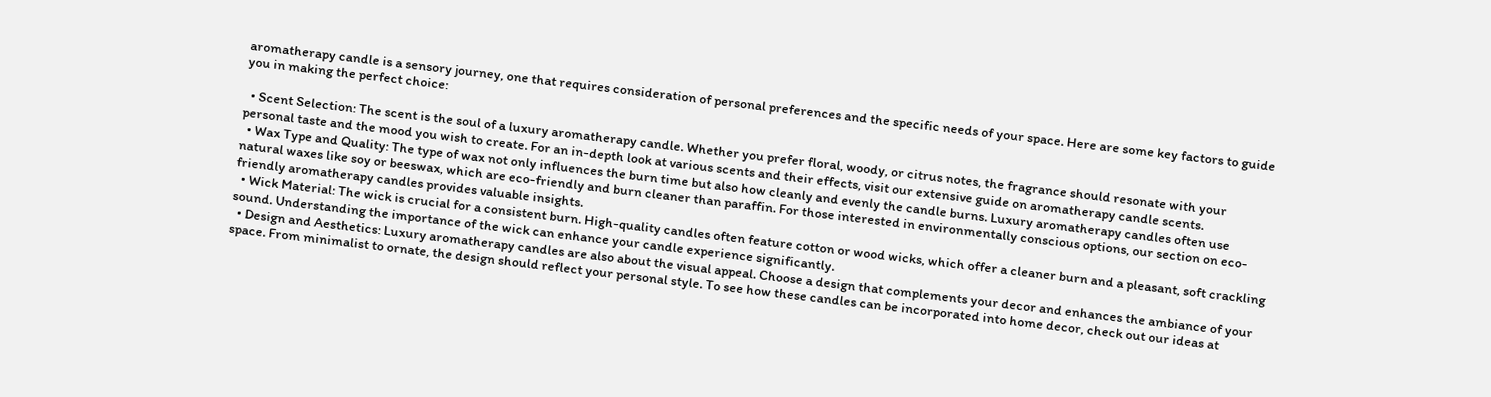aromatherapy candle is a sensory journey, one that requires consideration of personal preferences and the specific needs of your space. Here are some key factors to guide you in making the perfect choice:

  • Scent Selection: The scent is the soul of a luxury aromatherapy candle. Whether you prefer floral, woody, or citrus notes, the fragrance should resonate with your personal taste and the mood you wish to create. For an in-depth look at various scents and their effects, visit our extensive guide on aromatherapy candle scents.
  • Wax Type and Quality: The type of wax not only influences the burn time but also how cleanly and evenly the candle burns. Luxury aromatherapy candles often use natural waxes like soy or beeswax, which are eco-friendly and burn cleaner than paraffin. For those interested in environmentally conscious options, our section on eco-friendly aromatherapy candles provides valuable insights.
  • Wick Material: The wick is crucial for a consistent burn. High-quality candles often feature cotton or wood wicks, which offer a cleaner burn and a pleasant, soft crackling sound. Understanding the importance of the wick can enhance your candle experience significantly.
  • Design and Aesthetics: Luxury aromatherapy candles are also about the visual appeal. Choose a design that complements your decor and enhances the ambiance of your space. From minimalist to ornate, the design should reflect your personal style. To see how these candles can be incorporated into home decor, check out our ideas at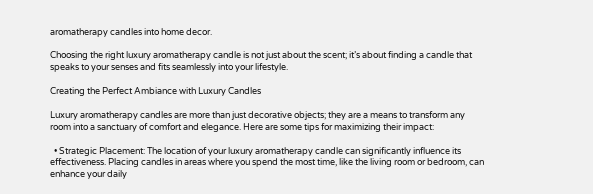aromatherapy candles into home decor.

Choosing the right luxury aromatherapy candle is not just about the scent; it’s about finding a candle that speaks to your senses and fits seamlessly into your lifestyle.

Creating the Perfect Ambiance with Luxury Candles

Luxury aromatherapy candles are more than just decorative objects; they are a means to transform any room into a sanctuary of comfort and elegance. Here are some tips for maximizing their impact:

  • Strategic Placement: The location of your luxury aromatherapy candle can significantly influence its effectiveness. Placing candles in areas where you spend the most time, like the living room or bedroom, can enhance your daily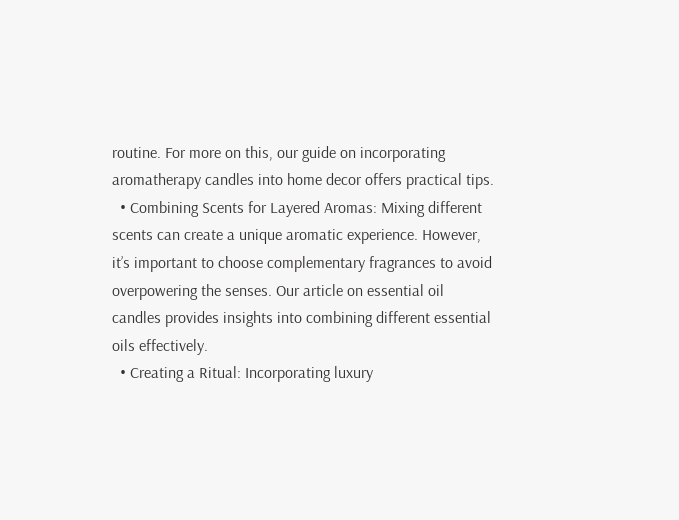routine. For more on this, our guide on incorporating aromatherapy candles into home decor offers practical tips.
  • Combining Scents for Layered Aromas: Mixing different scents can create a unique aromatic experience. However, it’s important to choose complementary fragrances to avoid overpowering the senses. Our article on essential oil candles provides insights into combining different essential oils effectively.
  • Creating a Ritual: Incorporating luxury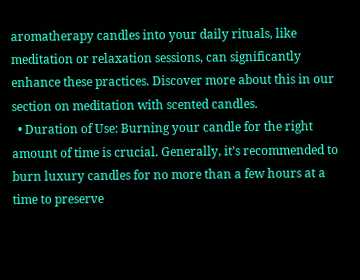aromatherapy candles into your daily rituals, like meditation or relaxation sessions, can significantly enhance these practices. Discover more about this in our section on meditation with scented candles.
  • Duration of Use: Burning your candle for the right amount of time is crucial. Generally, it’s recommended to burn luxury candles for no more than a few hours at a time to preserve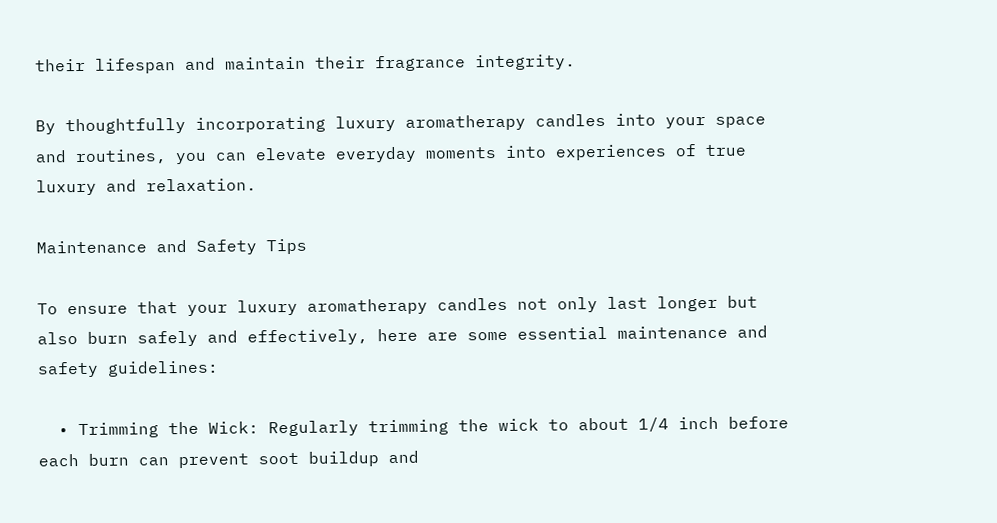their lifespan and maintain their fragrance integrity.

By thoughtfully incorporating luxury aromatherapy candles into your space and routines, you can elevate everyday moments into experiences of true luxury and relaxation.

Maintenance and Safety Tips

To ensure that your luxury aromatherapy candles not only last longer but also burn safely and effectively, here are some essential maintenance and safety guidelines:

  • Trimming the Wick: Regularly trimming the wick to about 1/4 inch before each burn can prevent soot buildup and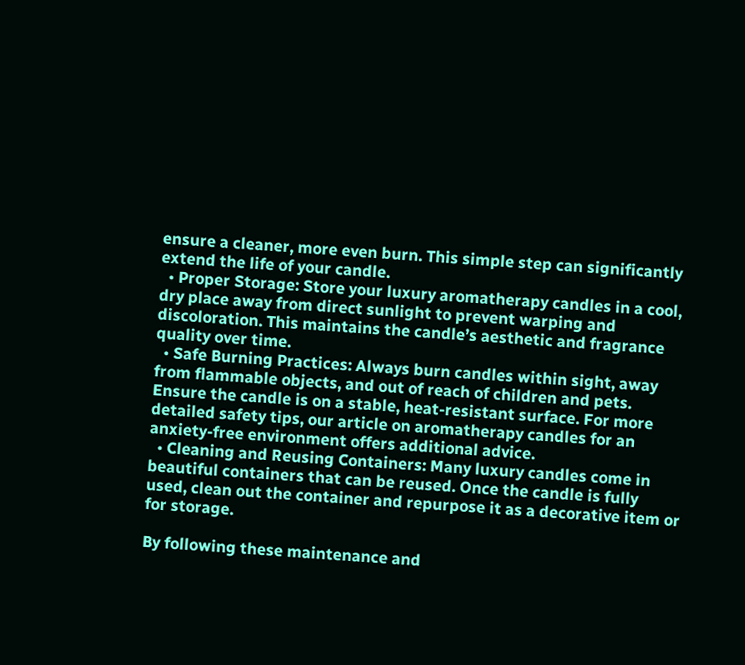ensure a cleaner, more even burn. This simple step can significantly extend the life of your candle.
  • Proper Storage: Store your luxury aromatherapy candles in a cool, dry place away from direct sunlight to prevent warping and discoloration. This maintains the candle’s aesthetic and fragrance quality over time.
  • Safe Burning Practices: Always burn candles within sight, away from flammable objects, and out of reach of children and pets. Ensure the candle is on a stable, heat-resistant surface. For more detailed safety tips, our article on aromatherapy candles for an anxiety-free environment offers additional advice.
  • Cleaning and Reusing Containers: Many luxury candles come in beautiful containers that can be reused. Once the candle is fully used, clean out the container and repurpose it as a decorative item or for storage.

By following these maintenance and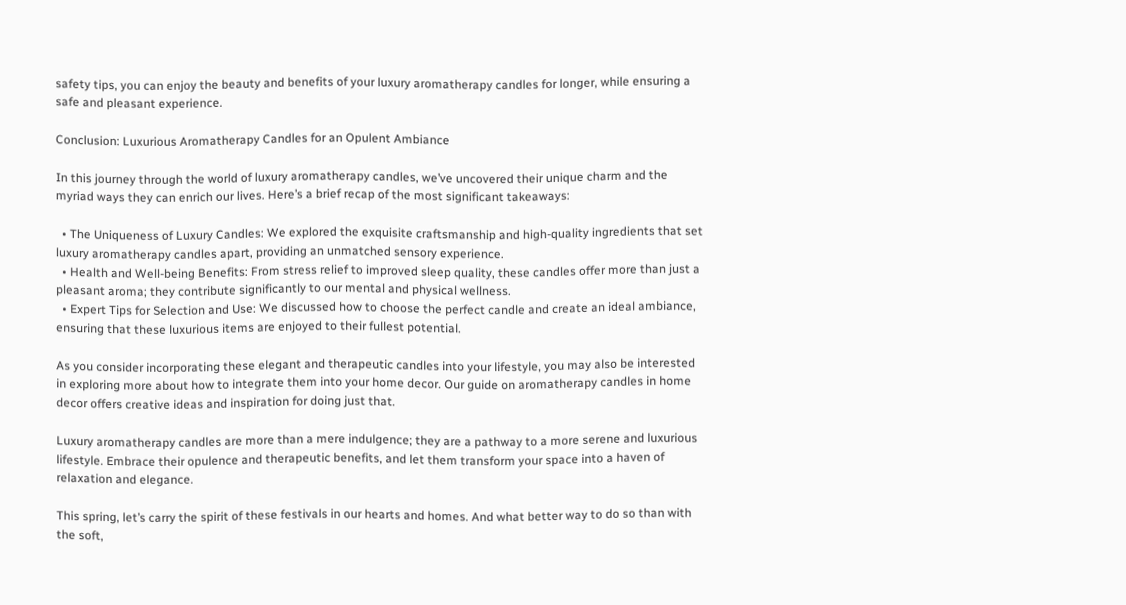safety tips, you can enjoy the beauty and benefits of your luxury aromatherapy candles for longer, while ensuring a safe and pleasant experience.

Conclusion: Luxurious Aromatherapy Candles for an Opulent Ambiance

In this journey through the world of luxury aromatherapy candles, we’ve uncovered their unique charm and the myriad ways they can enrich our lives. Here’s a brief recap of the most significant takeaways:

  • The Uniqueness of Luxury Candles: We explored the exquisite craftsmanship and high-quality ingredients that set luxury aromatherapy candles apart, providing an unmatched sensory experience.
  • Health and Well-being Benefits: From stress relief to improved sleep quality, these candles offer more than just a pleasant aroma; they contribute significantly to our mental and physical wellness.
  • Expert Tips for Selection and Use: We discussed how to choose the perfect candle and create an ideal ambiance, ensuring that these luxurious items are enjoyed to their fullest potential.

As you consider incorporating these elegant and therapeutic candles into your lifestyle, you may also be interested in exploring more about how to integrate them into your home decor. Our guide on aromatherapy candles in home decor offers creative ideas and inspiration for doing just that.

Luxury aromatherapy candles are more than a mere indulgence; they are a pathway to a more serene and luxurious lifestyle. Embrace their opulence and therapeutic benefits, and let them transform your space into a haven of relaxation and elegance.

This spring, let’s carry the spirit of these festivals in our hearts and homes. And what better way to do so than with the soft,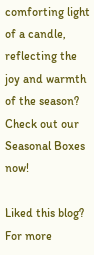comforting light of a candle, reflecting the joy and warmth of the season? Check out our Seasonal Boxes now!

Liked this blog? For more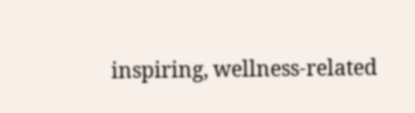inspiring, wellness-related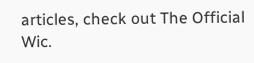articles, check out The Official Wic.